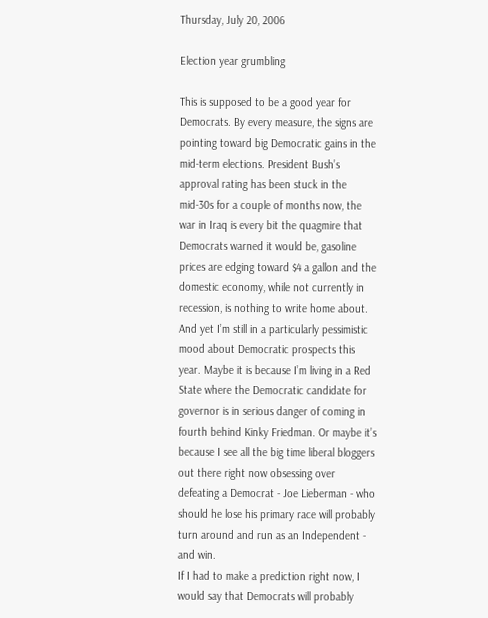Thursday, July 20, 2006

Election year grumbling

This is supposed to be a good year for Democrats. By every measure, the signs are pointing toward big Democratic gains in the mid-term elections. President Bush’s approval rating has been stuck in the mid-30s for a couple of months now, the war in Iraq is every bit the quagmire that Democrats warned it would be, gasoline prices are edging toward $4 a gallon and the domestic economy, while not currently in recession, is nothing to write home about.
And yet I’m still in a particularly pessimistic mood about Democratic prospects this year. Maybe it is because I’m living in a Red State where the Democratic candidate for governor is in serious danger of coming in fourth behind Kinky Friedman. Or maybe it’s because I see all the big time liberal bloggers out there right now obsessing over defeating a Democrat - Joe Lieberman - who should he lose his primary race will probably turn around and run as an Independent - and win.
If I had to make a prediction right now, I would say that Democrats will probably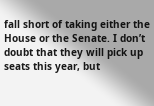fall short of taking either the House or the Senate. I don’t doubt that they will pick up seats this year, but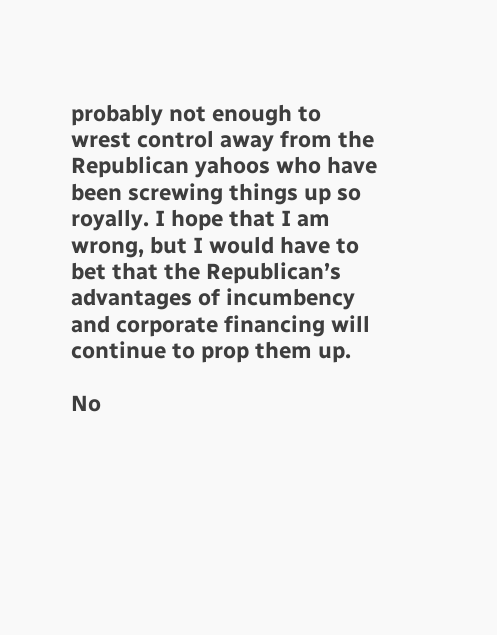probably not enough to wrest control away from the Republican yahoos who have been screwing things up so royally. I hope that I am wrong, but I would have to bet that the Republican’s advantages of incumbency and corporate financing will continue to prop them up.

No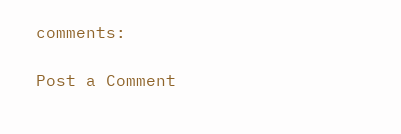comments:

Post a Comment